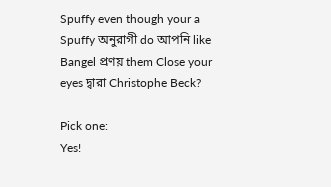Spuffy even though your a Spuffy অনুরাগী do আপনি like Bangel প্রণয় them Close your eyes দ্বারা Christophe Beck?

Pick one:
Yes!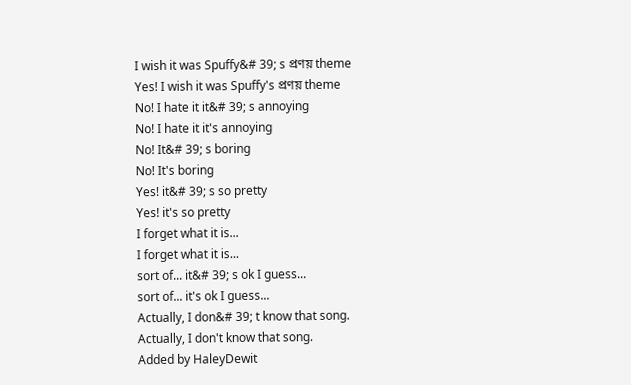I wish it was Spuffy&# 39; s প্রণয় theme
Yes! I wish it was Spuffy's প্রণয় theme
No! I hate it it&# 39; s annoying
No! I hate it it's annoying
No! It&# 39; s boring
No! It's boring
Yes! it&# 39; s so pretty
Yes! it's so pretty
I forget what it is...
I forget what it is...
sort of... it&# 39; s ok I guess...
sort of... it's ok I guess...
Actually, I don&# 39; t know that song.
Actually, I don't know that song.
Added by HaleyDewit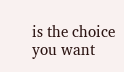is the choice you want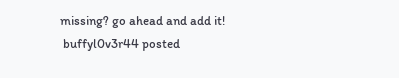missing? go ahead and add it!
 buffyl0v3r44 posted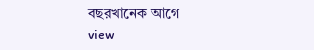বছরখানেক আগে
view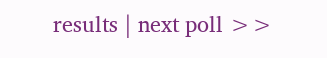results | next poll >>